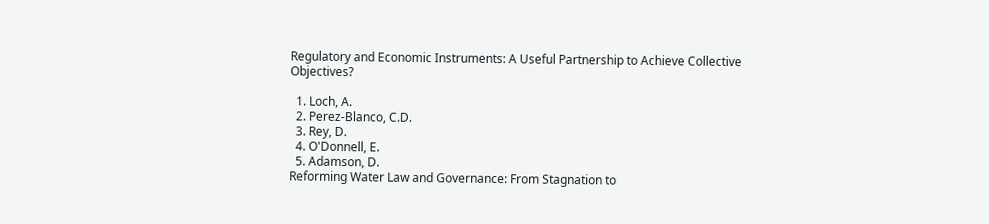Regulatory and Economic Instruments: A Useful Partnership to Achieve Collective Objectives?

  1. Loch, A.
  2. Perez-Blanco, C.D.
  3. Rey, D.
  4. O'Donnell, E.
  5. Adamson, D.
Reforming Water Law and Governance: From Stagnation to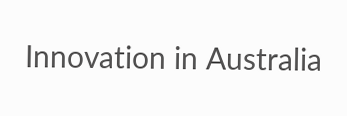Innovation in Australia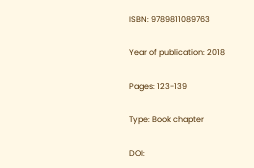ISBN: 9789811089763

Year of publication: 2018

Pages: 123-139

Type: Book chapter

DOI: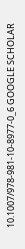10.1007/978-981-10-8977-0_6 GOOGLE SCHOLAR